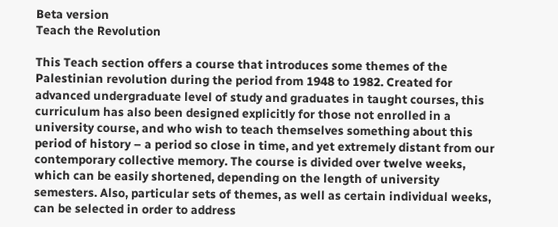Beta version
Teach the Revolution

This Teach section offers a course that introduces some themes of the Palestinian revolution during the period from 1948 to 1982. Created for advanced undergraduate level of study and graduates in taught courses, this curriculum has also been designed explicitly for those not enrolled in a university course, and who wish to teach themselves something about this period of history – a period so close in time, and yet extremely distant from our contemporary collective memory. The course is divided over twelve weeks, which can be easily shortened, depending on the length of university semesters. Also, particular sets of themes, as well as certain individual weeks, can be selected in order to address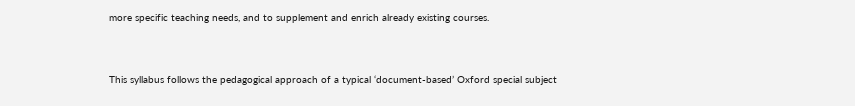more specific teaching needs, and to supplement and enrich already existing courses.


This syllabus follows the pedagogical approach of a typical ‘document-based’ Oxford special subject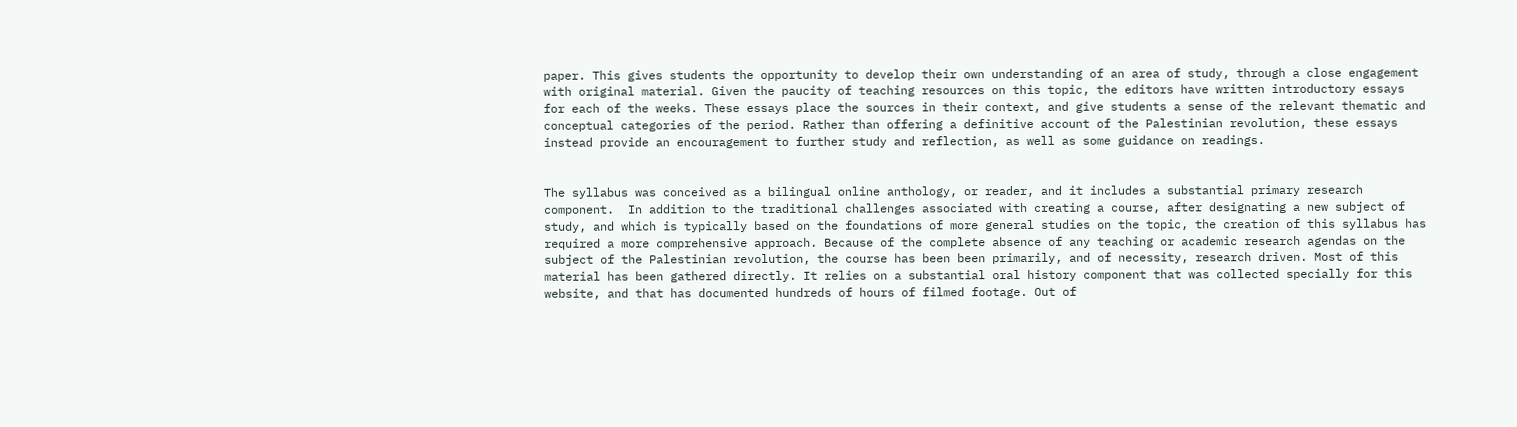paper. This gives students the opportunity to develop their own understanding of an area of study, through a close engagement with original material. Given the paucity of teaching resources on this topic, the editors have written introductory essays for each of the weeks. These essays place the sources in their context, and give students a sense of the relevant thematic and conceptual categories of the period. Rather than offering a definitive account of the Palestinian revolution, these essays instead provide an encouragement to further study and reflection, as well as some guidance on readings.


The syllabus was conceived as a bilingual online anthology, or reader, and it includes a substantial primary research component.  In addition to the traditional challenges associated with creating a course, after designating a new subject of study, and which is typically based on the foundations of more general studies on the topic, the creation of this syllabus has required a more comprehensive approach. Because of the complete absence of any teaching or academic research agendas on the subject of the Palestinian revolution, the course has been been primarily, and of necessity, research driven. Most of this material has been gathered directly. It relies on a substantial oral history component that was collected specially for this website, and that has documented hundreds of hours of filmed footage. Out of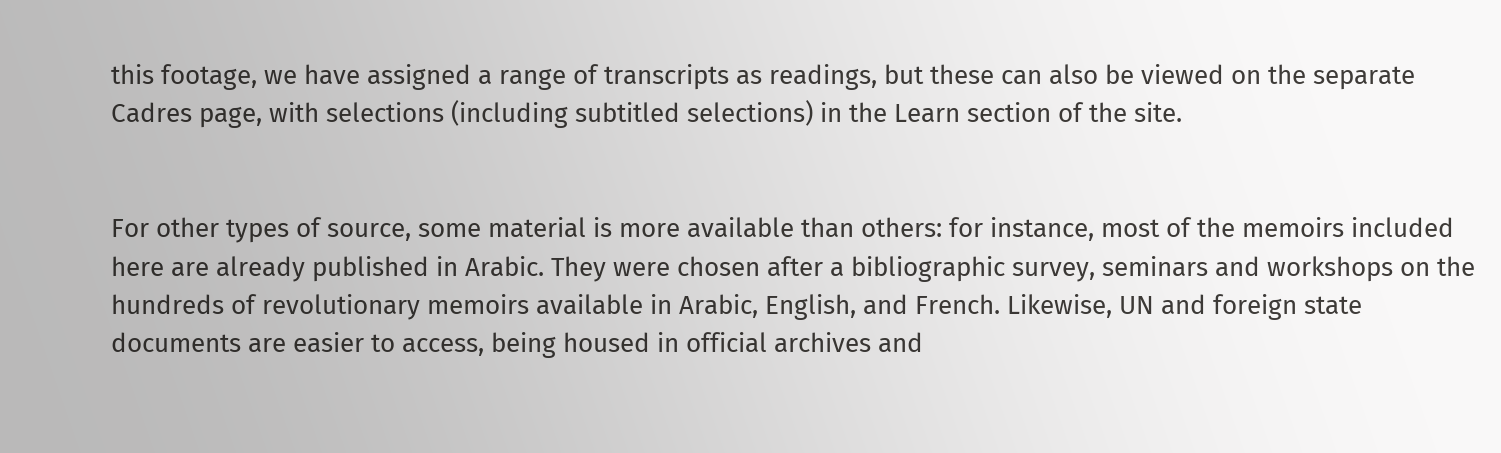this footage, we have assigned a range of transcripts as readings, but these can also be viewed on the separate Cadres page, with selections (including subtitled selections) in the Learn section of the site.


For other types of source, some material is more available than others: for instance, most of the memoirs included here are already published in Arabic. They were chosen after a bibliographic survey, seminars and workshops on the hundreds of revolutionary memoirs available in Arabic, English, and French. Likewise, UN and foreign state documents are easier to access, being housed in official archives and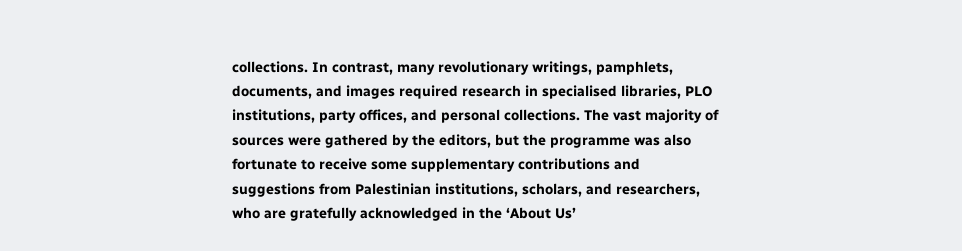collections. In contrast, many revolutionary writings, pamphlets, documents, and images required research in specialised libraries, PLO institutions, party offices, and personal collections. The vast majority of sources were gathered by the editors, but the programme was also fortunate to receive some supplementary contributions and suggestions from Palestinian institutions, scholars, and researchers, who are gratefully acknowledged in the ‘About Us’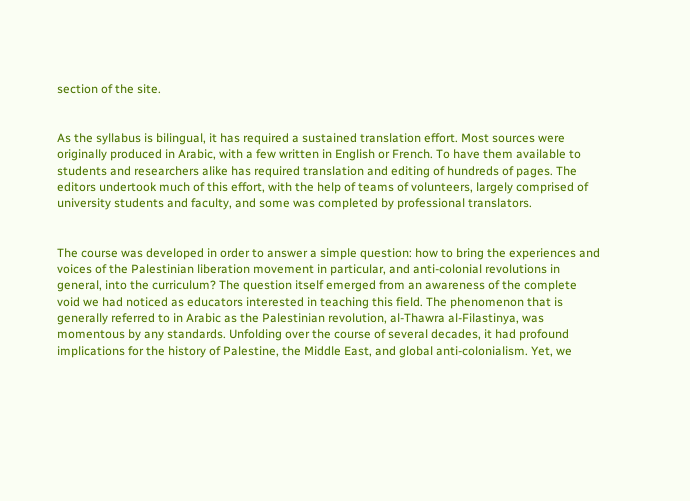section of the site.


As the syllabus is bilingual, it has required a sustained translation effort. Most sources were originally produced in Arabic, with a few written in English or French. To have them available to students and researchers alike has required translation and editing of hundreds of pages. The editors undertook much of this effort, with the help of teams of volunteers, largely comprised of university students and faculty, and some was completed by professional translators.


The course was developed in order to answer a simple question: how to bring the experiences and voices of the Palestinian liberation movement in particular, and anti-colonial revolutions in general, into the curriculum? The question itself emerged from an awareness of the complete void we had noticed as educators interested in teaching this field. The phenomenon that is generally referred to in Arabic as the Palestinian revolution, al-Thawra al-Filastinya, was momentous by any standards. Unfolding over the course of several decades, it had profound implications for the history of Palestine, the Middle East, and global anti-colonialism. Yet, we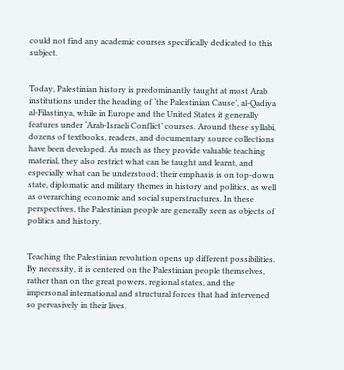could not find any academic courses specifically dedicated to this subject.


Today, Palestinian history is predominantly taught at most Arab institutions under the heading of ‘the Palestinian Cause’, al-Qadiya al-Filastinya, while in Europe and the United States it generally features under ‘Arab-Israeli Conflict’ courses. Around these syllabi, dozens of textbooks, readers, and documentary source collections have been developed. As much as they provide valuable teaching material, they also restrict what can be taught and learnt, and especially what can be understood; their emphasis is on top-down state, diplomatic and military themes in history and politics, as well as overarching economic and social superstructures. In these perspectives, the Palestinian people are generally seen as objects of politics and history.


Teaching the Palestinian revolution opens up different possibilities. By necessity, it is centered on the Palestinian people themselves, rather than on the great powers, regional states, and the impersonal international and structural forces that had intervened so pervasively in their lives.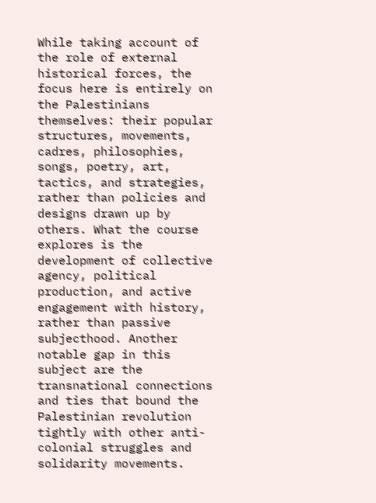While taking account of the role of external historical forces, the focus here is entirely on the Palestinians themselves: their popular structures, movements, cadres, philosophies, songs, poetry, art, tactics, and strategies, rather than policies and designs drawn up by others. What the course explores is the development of collective agency, political production, and active engagement with history, rather than passive subjecthood. Another notable gap in this subject are the transnational connections and ties that bound the Palestinian revolution tightly with other anti-colonial struggles and solidarity movements.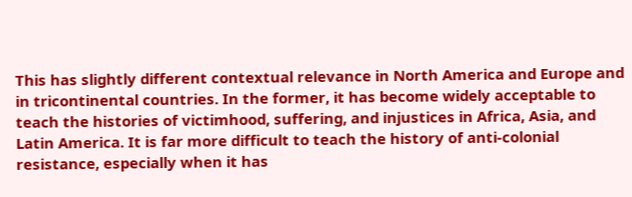This has slightly different contextual relevance in North America and Europe and in tricontinental countries. In the former, it has become widely acceptable to teach the histories of victimhood, suffering, and injustices in Africa, Asia, and Latin America. It is far more difficult to teach the history of anti-colonial resistance, especially when it has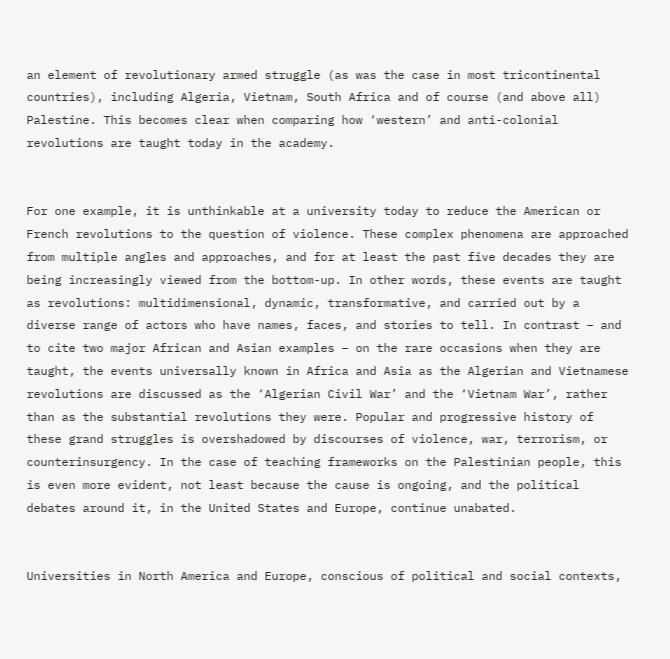an element of revolutionary armed struggle (as was the case in most tricontinental countries), including Algeria, Vietnam, South Africa and of course (and above all) Palestine. This becomes clear when comparing how ‘western’ and anti-colonial revolutions are taught today in the academy.


For one example, it is unthinkable at a university today to reduce the American or French revolutions to the question of violence. These complex phenomena are approached from multiple angles and approaches, and for at least the past five decades they are being increasingly viewed from the bottom-up. In other words, these events are taught as revolutions: multidimensional, dynamic, transformative, and carried out by a diverse range of actors who have names, faces, and stories to tell. In contrast – and to cite two major African and Asian examples – on the rare occasions when they are taught, the events universally known in Africa and Asia as the Algerian and Vietnamese revolutions are discussed as the ‘Algerian Civil War’ and the ‘Vietnam War’, rather than as the substantial revolutions they were. Popular and progressive history of these grand struggles is overshadowed by discourses of violence, war, terrorism, or counterinsurgency. In the case of teaching frameworks on the Palestinian people, this is even more evident, not least because the cause is ongoing, and the political debates around it, in the United States and Europe, continue unabated.


Universities in North America and Europe, conscious of political and social contexts,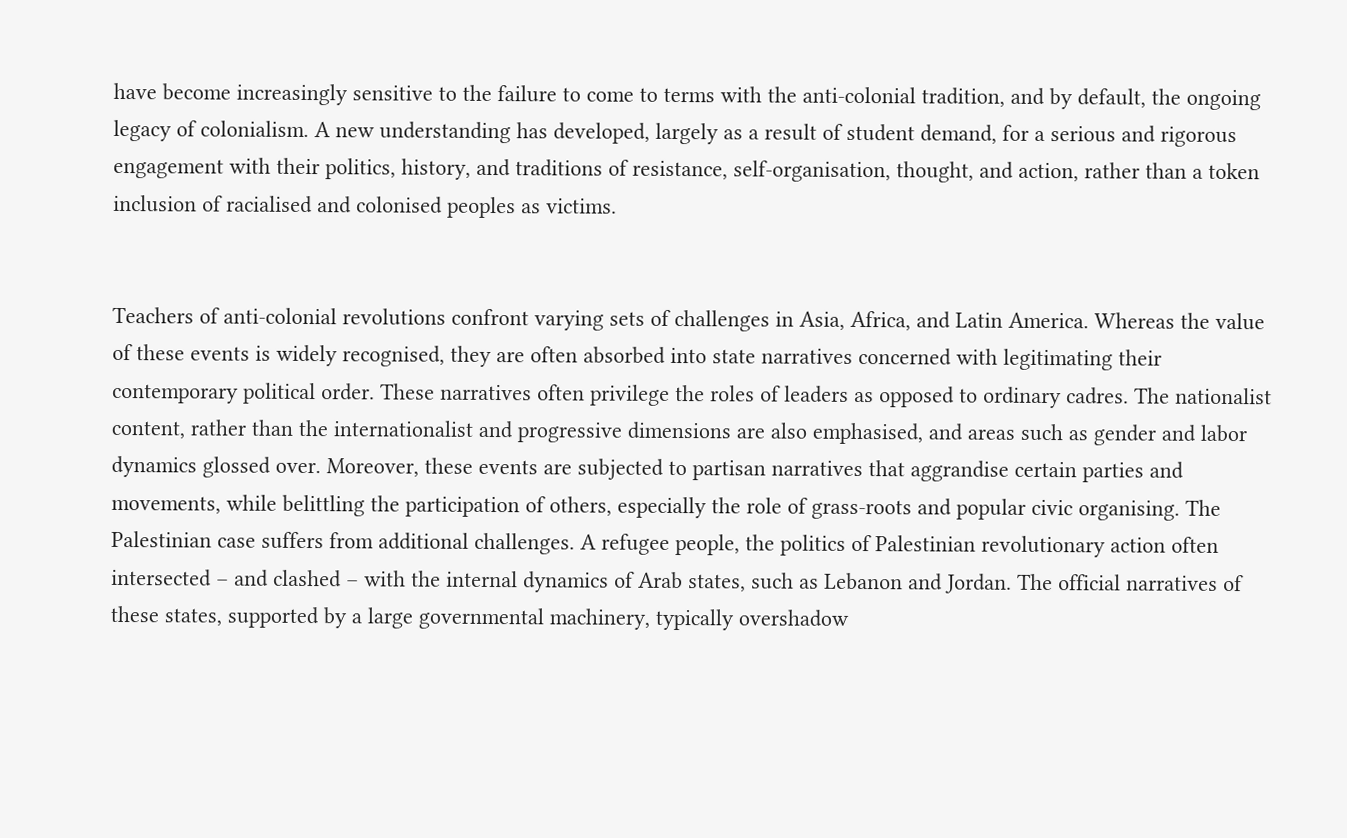have become increasingly sensitive to the failure to come to terms with the anti-colonial tradition, and by default, the ongoing legacy of colonialism. A new understanding has developed, largely as a result of student demand, for a serious and rigorous engagement with their politics, history, and traditions of resistance, self-organisation, thought, and action, rather than a token inclusion of racialised and colonised peoples as victims.


Teachers of anti-colonial revolutions confront varying sets of challenges in Asia, Africa, and Latin America. Whereas the value of these events is widely recognised, they are often absorbed into state narratives concerned with legitimating their contemporary political order. These narratives often privilege the roles of leaders as opposed to ordinary cadres. The nationalist content, rather than the internationalist and progressive dimensions are also emphasised, and areas such as gender and labor dynamics glossed over. Moreover, these events are subjected to partisan narratives that aggrandise certain parties and movements, while belittling the participation of others, especially the role of grass-roots and popular civic organising. The Palestinian case suffers from additional challenges. A refugee people, the politics of Palestinian revolutionary action often intersected – and clashed – with the internal dynamics of Arab states, such as Lebanon and Jordan. The official narratives of these states, supported by a large governmental machinery, typically overshadow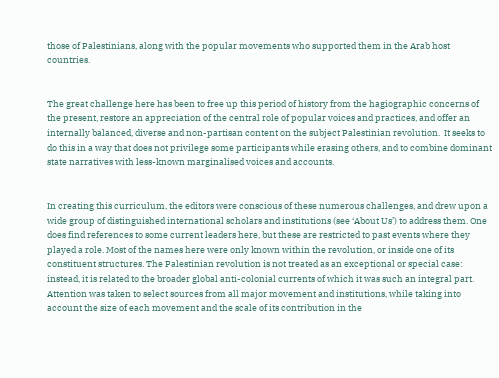those of Palestinians, along with the popular movements who supported them in the Arab host countries.


The great challenge here has been to free up this period of history from the hagiographic concerns of the present, restore an appreciation of the central role of popular voices and practices, and offer an internally balanced, diverse and non-partisan content on the subject Palestinian revolution.  It seeks to do this in a way that does not privilege some participants while erasing others, and to combine dominant state narratives with less-known marginalised voices and accounts.


In creating this curriculum, the editors were conscious of these numerous challenges, and drew upon a wide group of distinguished international scholars and institutions (see ‘About Us’) to address them. One does find references to some current leaders here, but these are restricted to past events where they played a role. Most of the names here were only known within the revolution, or inside one of its constituent structures. The Palestinian revolution is not treated as an exceptional or special case: instead, it is related to the broader global anti-colonial currents of which it was such an integral part. Attention was taken to select sources from all major movement and institutions, while taking into account the size of each movement and the scale of its contribution in the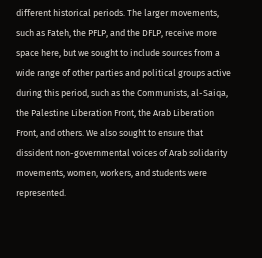different historical periods. The larger movements, such as Fateh, the PFLP, and the DFLP, receive more space here, but we sought to include sources from a wide range of other parties and political groups active during this period, such as the Communists, al-Saiqa, the Palestine Liberation Front, the Arab Liberation Front, and others. We also sought to ensure that dissident non-governmental voices of Arab solidarity movements, women, workers, and students were represented.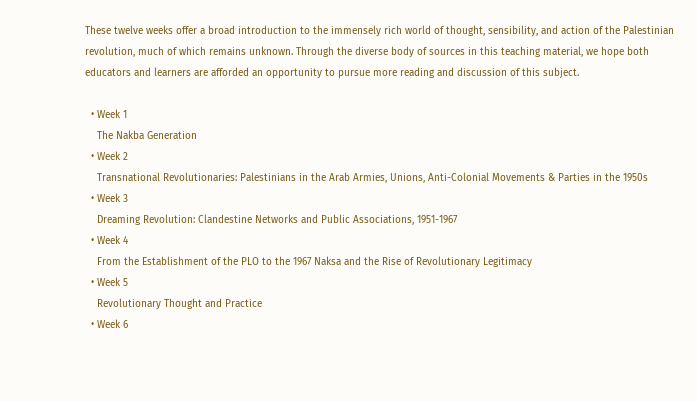These twelve weeks offer a broad introduction to the immensely rich world of thought, sensibility, and action of the Palestinian revolution, much of which remains unknown. Through the diverse body of sources in this teaching material, we hope both educators and learners are afforded an opportunity to pursue more reading and discussion of this subject.

  • Week 1
    The Nakba Generation
  • Week 2
    Transnational Revolutionaries: Palestinians in the Arab Armies, Unions, Anti-Colonial Movements & Parties in the 1950s
  • Week 3
    Dreaming Revolution: Clandestine Networks and Public Associations, 1951-1967
  • Week 4
    From the Establishment of the PLO to the 1967 Naksa and the Rise of Revolutionary Legitimacy
  • Week 5
    Revolutionary Thought and Practice
  • Week 6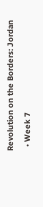Revolution on the Borders: Jordan
  • Week 7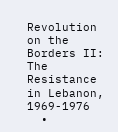Revolution on the Borders II: The Resistance in Lebanon, 1969-1976
  •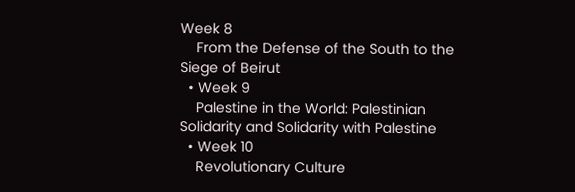Week 8
    From the Defense of the South to the Siege of Beirut
  • Week 9
    Palestine in the World: Palestinian Solidarity and Solidarity with Palestine
  • Week 10
    Revolutionary Culture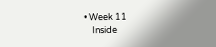• Week 11
    Inside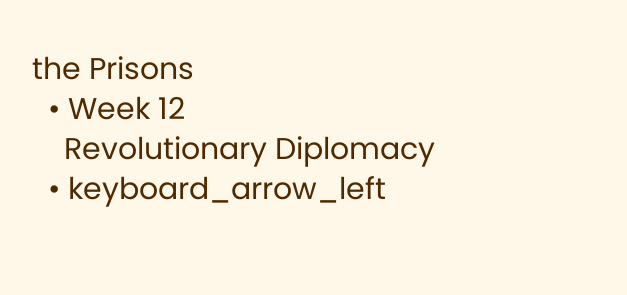the Prisons
  • Week 12
    Revolutionary Diplomacy
  • keyboard_arrow_left